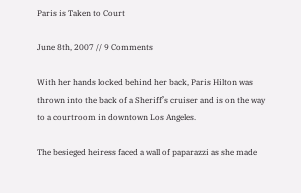Paris is Taken to Court

June 8th, 2007 // 9 Comments

With her hands locked behind her back, Paris Hilton was thrown into the back of a Sheriff’s cruiser and is on the way to a courtroom in downtown Los Angeles.

The besieged heiress faced a wall of paparazzi as she made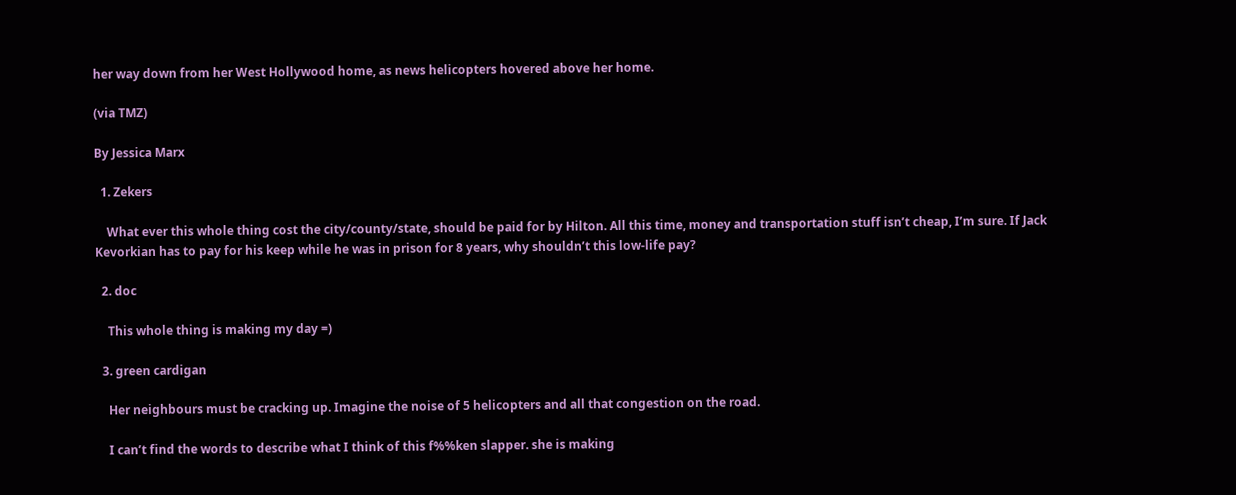her way down from her West Hollywood home, as news helicopters hovered above her home.

(via TMZ)

By Jessica Marx

  1. Zekers

    What ever this whole thing cost the city/county/state, should be paid for by Hilton. All this time, money and transportation stuff isn’t cheap, I’m sure. If Jack Kevorkian has to pay for his keep while he was in prison for 8 years, why shouldn’t this low-life pay?

  2. doc

    This whole thing is making my day =)

  3. green cardigan

    Her neighbours must be cracking up. Imagine the noise of 5 helicopters and all that congestion on the road.

    I can’t find the words to describe what I think of this f%%ken slapper. she is making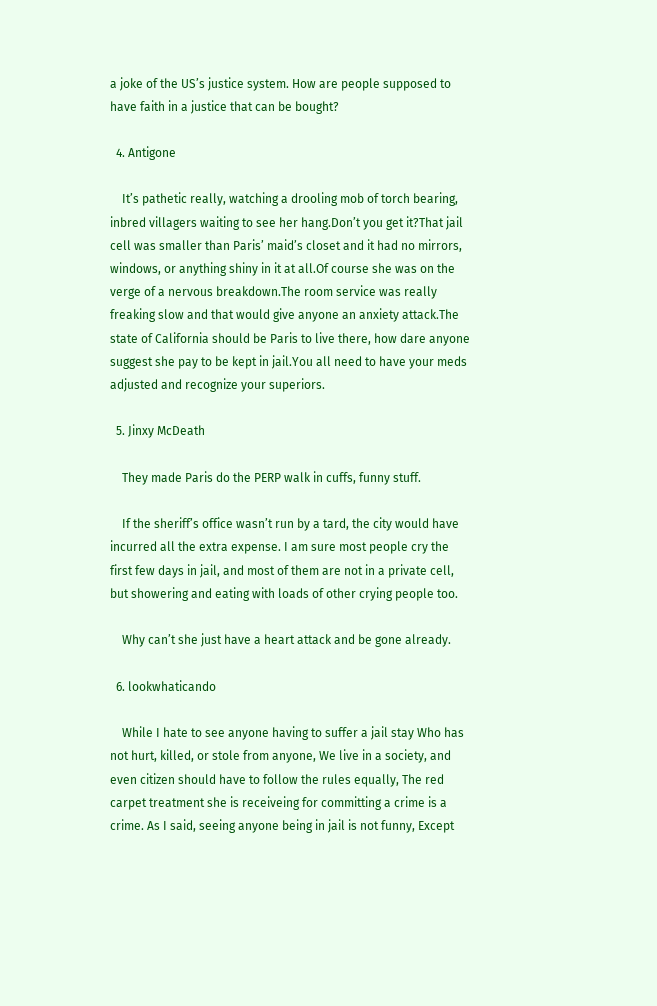a joke of the US’s justice system. How are people supposed to have faith in a justice that can be bought?

  4. Antigone

    It’s pathetic really, watching a drooling mob of torch bearing, inbred villagers waiting to see her hang.Don’t you get it?That jail cell was smaller than Paris’ maid’s closet and it had no mirrors, windows, or anything shiny in it at all.Of course she was on the verge of a nervous breakdown.The room service was really freaking slow and that would give anyone an anxiety attack.The state of California should be Paris to live there, how dare anyone suggest she pay to be kept in jail.You all need to have your meds adjusted and recognize your superiors.

  5. Jinxy McDeath

    They made Paris do the PERP walk in cuffs, funny stuff.

    If the sheriff’s office wasn’t run by a tard, the city would have incurred all the extra expense. I am sure most people cry the first few days in jail, and most of them are not in a private cell, but showering and eating with loads of other crying people too.

    Why can’t she just have a heart attack and be gone already.

  6. lookwhaticando

    While I hate to see anyone having to suffer a jail stay Who has not hurt, killed, or stole from anyone, We live in a society, and even citizen should have to follow the rules equally, The red carpet treatment she is receiveing for committing a crime is a crime. As I said, seeing anyone being in jail is not funny, Except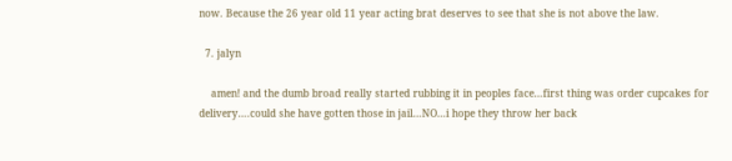now. Because the 26 year old 11 year acting brat deserves to see that she is not above the law.

  7. jalyn

    amen! and the dumb broad really started rubbing it in peoples face…first thing was order cupcakes for delivery….could she have gotten those in jail…NO…i hope they throw her back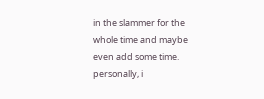in the slammer for the whole time and maybe even add some time. personally, i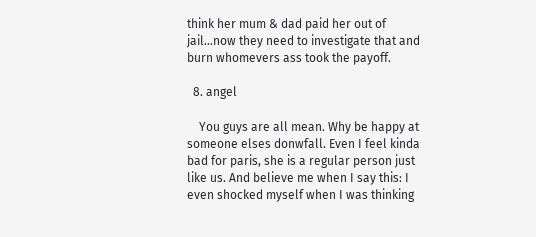think her mum & dad paid her out of jail…now they need to investigate that and burn whomevers ass took the payoff.

  8. angel

    You guys are all mean. Why be happy at someone elses donwfall. Even I feel kinda bad for paris, she is a regular person just like us. And believe me when I say this: I even shocked myself when I was thinking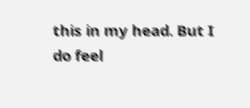this in my head. But I do feel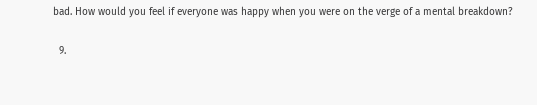bad. How would you feel if everyone was happy when you were on the verge of a mental breakdown?

  9.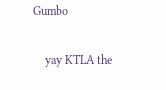Gumbo

    yay KTLA the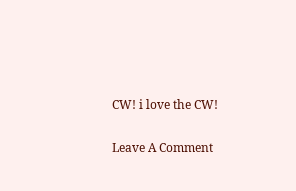CW! i love the CW!

Leave A Comment